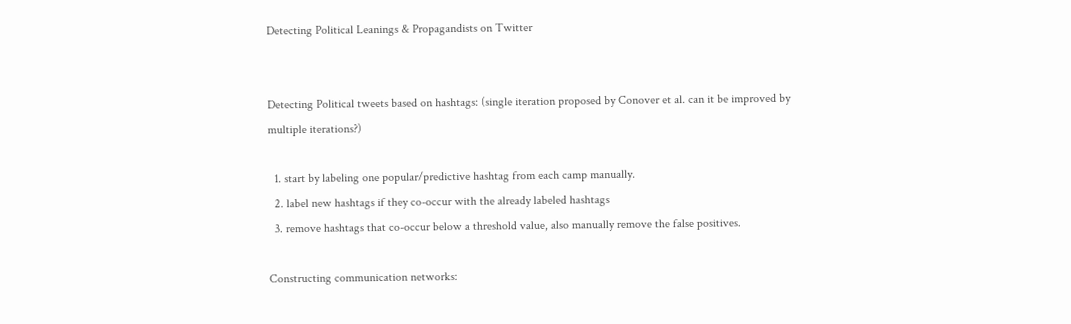Detecting Political Leanings & Propagandists on Twitter


Detecting Political tweets based on hashtags: (single iteration proposed by Conover et al. can it be improved by multiple iterations?)

  1. start by labeling one popular/predictive hashtag from each camp manually.
  2. label new hashtags if they co-occur with the already labeled hashtags
  3. remove hashtags that co-occur below a threshold value, also manually remove the false positives.

Constructing communication networks: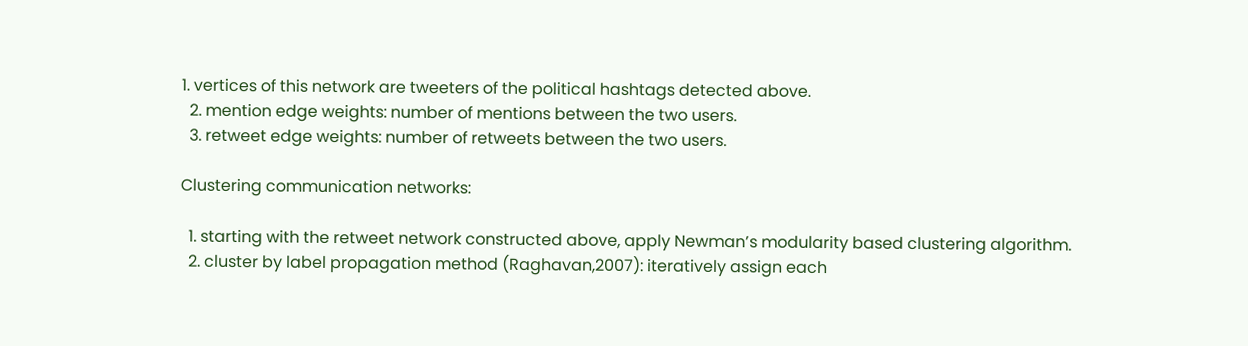1. vertices of this network are tweeters of the political hashtags detected above.
  2. mention edge weights: number of mentions between the two users.
  3. retweet edge weights: number of retweets between the two users.

Clustering communication networks:

  1. starting with the retweet network constructed above, apply Newman’s modularity based clustering algorithm.
  2. cluster by label propagation method (Raghavan,2007): iteratively assign each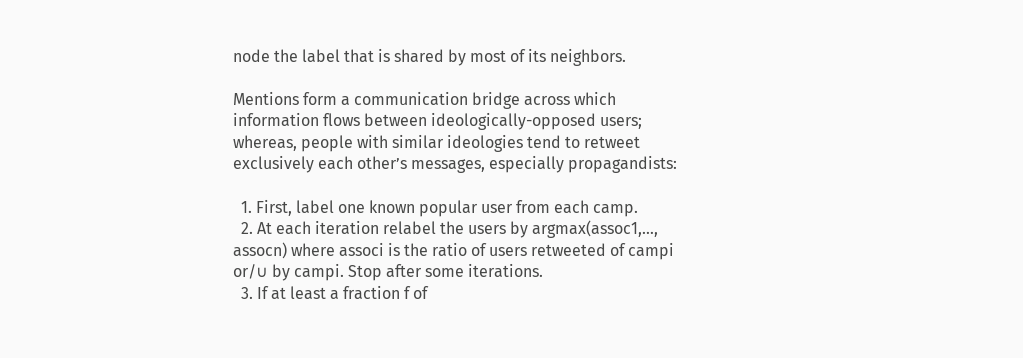node the label that is shared by most of its neighbors.

Mentions form a communication bridge across which information flows between ideologically-opposed users; whereas, people with similar ideologies tend to retweet exclusively each other’s messages, especially propagandists:

  1. First, label one known popular user from each camp.
  2. At each iteration relabel the users by argmax(assoc1,…, assocn) where associ is the ratio of users retweeted of campi or/∪ by campi. Stop after some iterations.
  3. If at least a fraction f of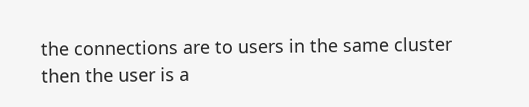the connections are to users in the same cluster then the user is a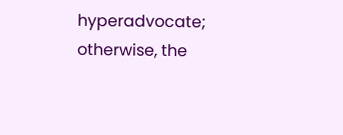hyperadvocate; otherwise, the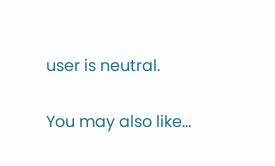user is neutral.

You may also like...